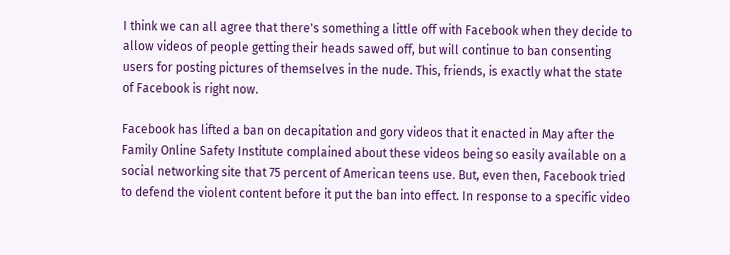I think we can all agree that there's something a little off with Facebook when they decide to allow videos of people getting their heads sawed off, but will continue to ban consenting users for posting pictures of themselves in the nude. This, friends, is exactly what the state of Facebook is right now.

Facebook has lifted a ban on decapitation and gory videos that it enacted in May after the Family Online Safety Institute complained about these videos being so easily available on a social networking site that 75 percent of American teens use. But, even then, Facebook tried to defend the violent content before it put the ban into effect. In response to a specific video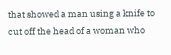that showed a man using a knife to cut off the head of a woman who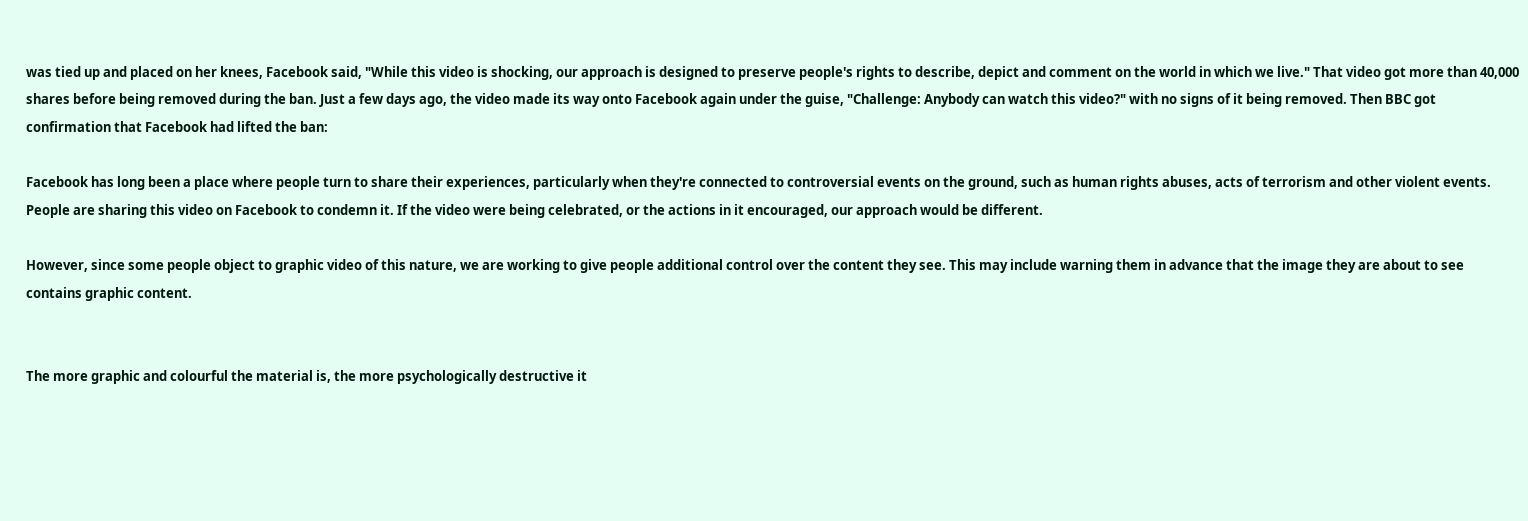was tied up and placed on her knees, Facebook said, "While this video is shocking, our approach is designed to preserve people's rights to describe, depict and comment on the world in which we live." That video got more than 40,000 shares before being removed during the ban. Just a few days ago, the video made its way onto Facebook again under the guise, "Challenge: Anybody can watch this video?" with no signs of it being removed. Then BBC got confirmation that Facebook had lifted the ban:

Facebook has long been a place where people turn to share their experiences, particularly when they're connected to controversial events on the ground, such as human rights abuses, acts of terrorism and other violent events. People are sharing this video on Facebook to condemn it. If the video were being celebrated, or the actions in it encouraged, our approach would be different.

However, since some people object to graphic video of this nature, we are working to give people additional control over the content they see. This may include warning them in advance that the image they are about to see contains graphic content.


The more graphic and colourful the material is, the more psychologically destructive it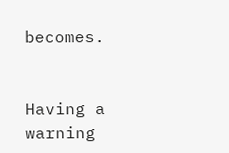becomes.


Having a warning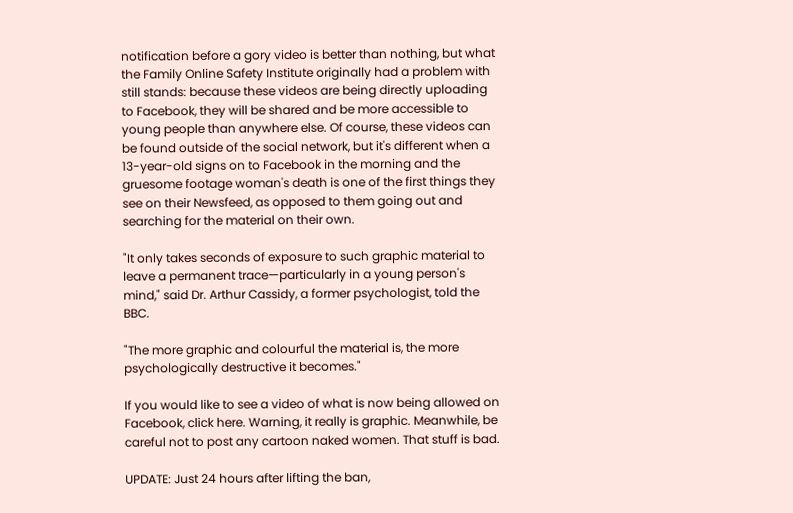notification before a gory video is better than nothing, but what the Family Online Safety Institute originally had a problem with still stands: because these videos are being directly uploading to Facebook, they will be shared and be more accessible to young people than anywhere else. Of course, these videos can be found outside of the social network, but it's different when a 13-year-old signs on to Facebook in the morning and the gruesome footage woman's death is one of the first things they see on their Newsfeed, as opposed to them going out and searching for the material on their own.

"It only takes seconds of exposure to such graphic material to leave a permanent trace—particularly in a young person's mind," said Dr. Arthur Cassidy, a former psychologist, told the BBC.

"The more graphic and colourful the material is, the more psychologically destructive it becomes."

If you would like to see a video of what is now being allowed on Facebook, click here. Warning, it really is graphic. Meanwhile, be careful not to post any cartoon naked women. That stuff is bad.

UPDATE: Just 24 hours after lifting the ban,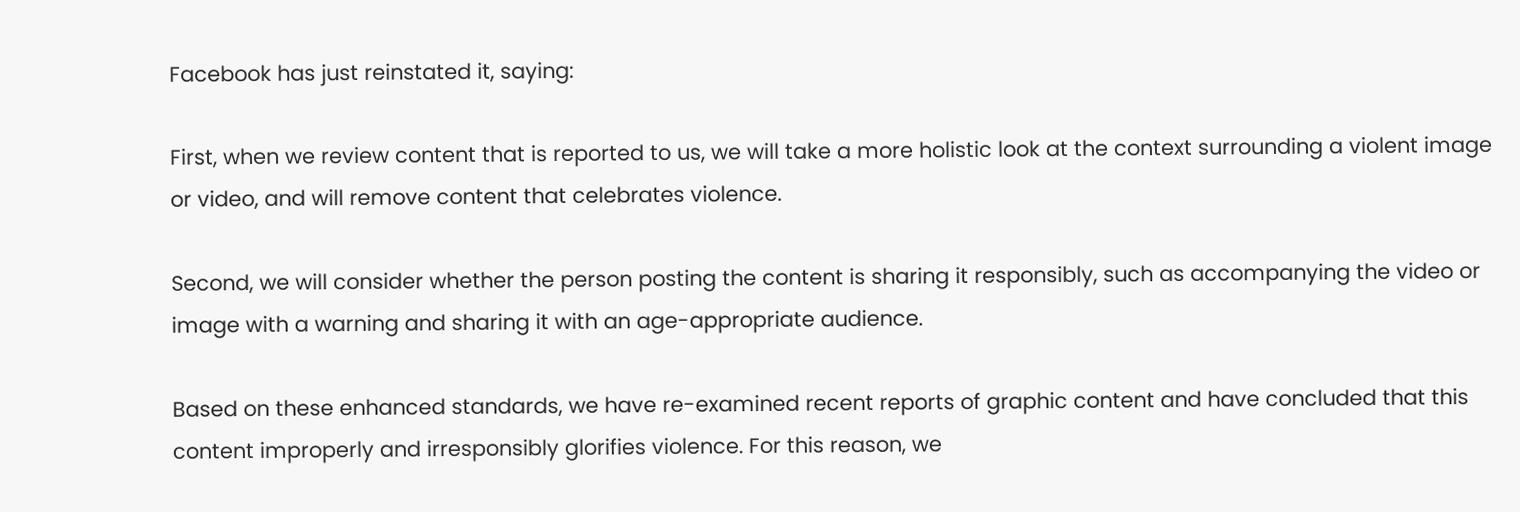Facebook has just reinstated it, saying:

First, when we review content that is reported to us, we will take a more holistic look at the context surrounding a violent image or video, and will remove content that celebrates violence.

Second, we will consider whether the person posting the content is sharing it responsibly, such as accompanying the video or image with a warning and sharing it with an age-appropriate audience.

Based on these enhanced standards, we have re-examined recent reports of graphic content and have concluded that this content improperly and irresponsibly glorifies violence. For this reason, we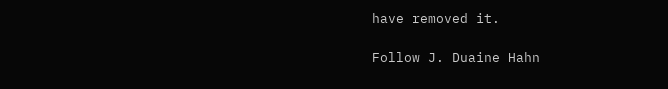have removed it.

Follow J. Duaine Hahn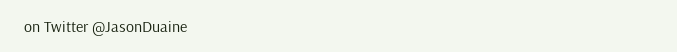on Twitter @JasonDuaine